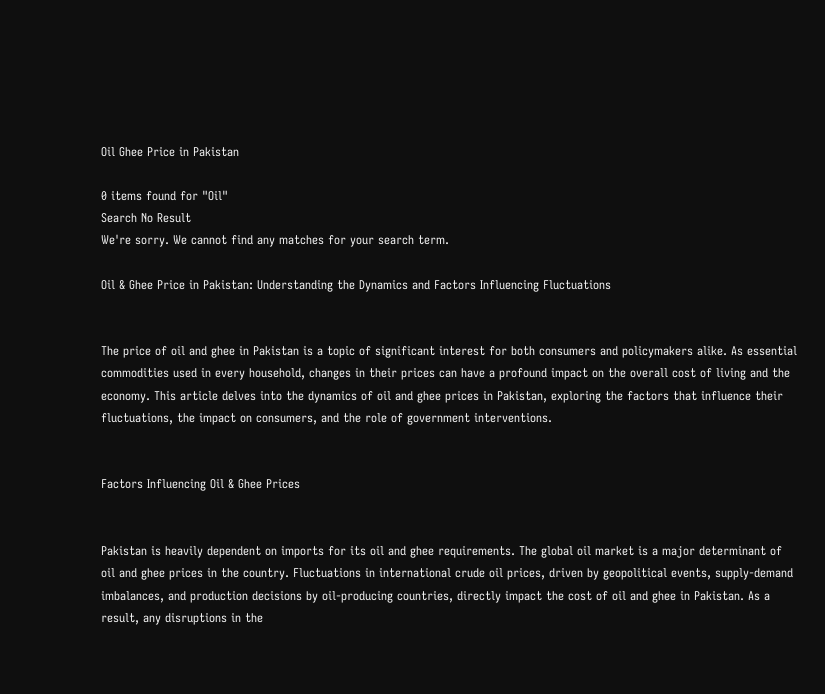Oil Ghee Price in Pakistan

0 items found for "Oil"
Search No Result
We're sorry. We cannot find any matches for your search term.

Oil & Ghee Price in Pakistan: Understanding the Dynamics and Factors Influencing Fluctuations


The price of oil and ghee in Pakistan is a topic of significant interest for both consumers and policymakers alike. As essential commodities used in every household, changes in their prices can have a profound impact on the overall cost of living and the economy. This article delves into the dynamics of oil and ghee prices in Pakistan, exploring the factors that influence their fluctuations, the impact on consumers, and the role of government interventions.


Factors Influencing Oil & Ghee Prices


Pakistan is heavily dependent on imports for its oil and ghee requirements. The global oil market is a major determinant of oil and ghee prices in the country. Fluctuations in international crude oil prices, driven by geopolitical events, supply-demand imbalances, and production decisions by oil-producing countries, directly impact the cost of oil and ghee in Pakistan. As a result, any disruptions in the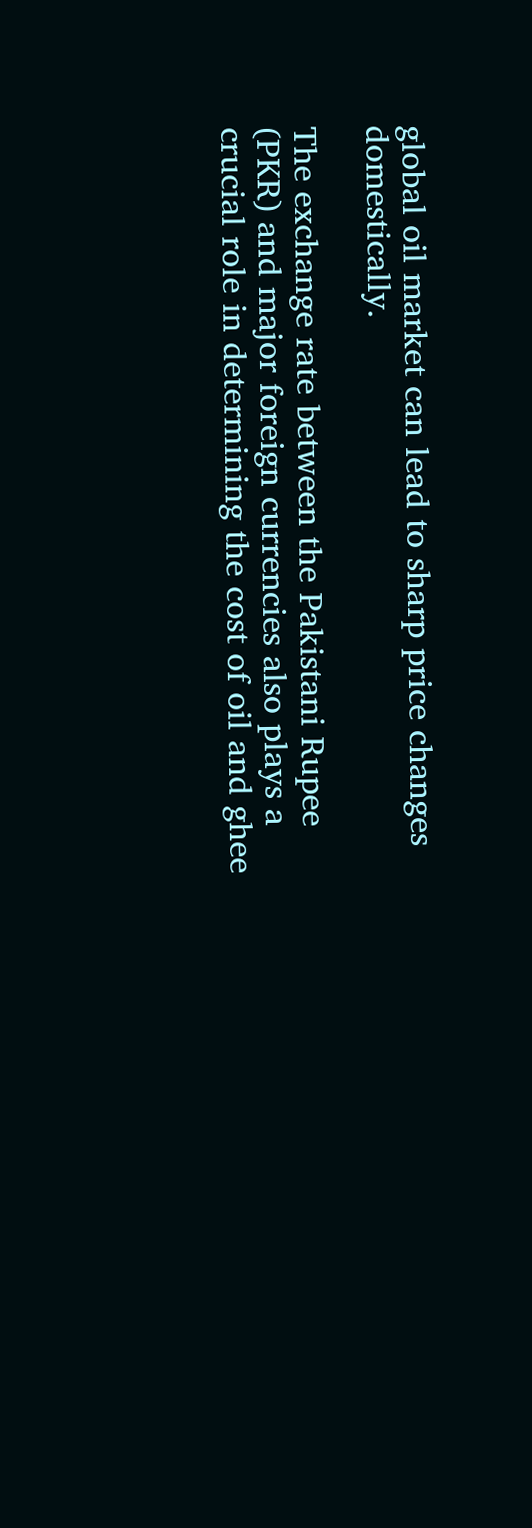global oil market can lead to sharp price changes domestically.

The exchange rate between the Pakistani Rupee (PKR) and major foreign currencies also plays a crucial role in determining the cost of oil and ghee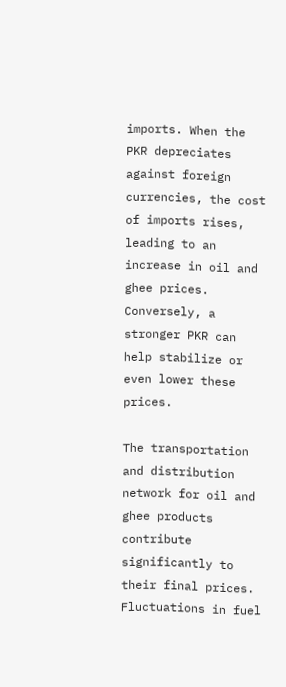imports. When the PKR depreciates against foreign currencies, the cost of imports rises, leading to an increase in oil and ghee prices. Conversely, a stronger PKR can help stabilize or even lower these prices.

The transportation and distribution network for oil and ghee products contribute significantly to their final prices. Fluctuations in fuel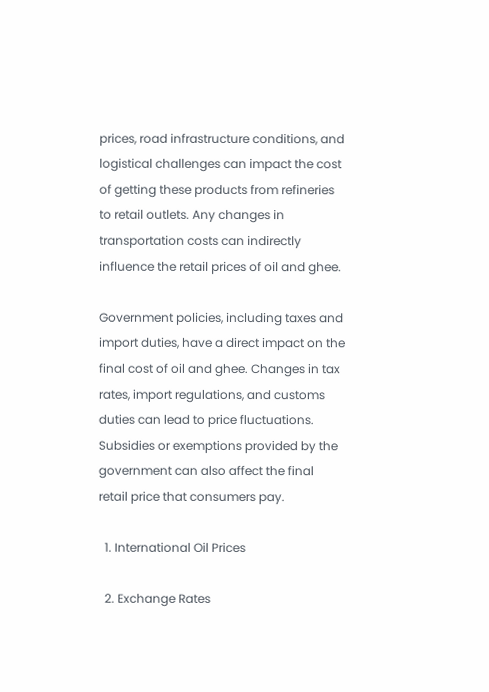prices, road infrastructure conditions, and logistical challenges can impact the cost of getting these products from refineries to retail outlets. Any changes in transportation costs can indirectly influence the retail prices of oil and ghee.

Government policies, including taxes and import duties, have a direct impact on the final cost of oil and ghee. Changes in tax rates, import regulations, and customs duties can lead to price fluctuations. Subsidies or exemptions provided by the government can also affect the final retail price that consumers pay.

  1. International Oil Prices

  2. Exchange Rates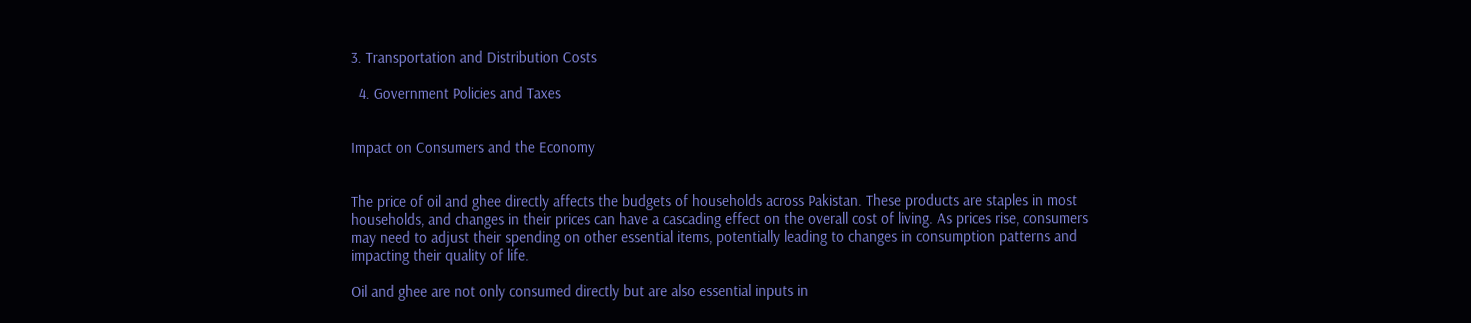3. Transportation and Distribution Costs

  4. Government Policies and Taxes


Impact on Consumers and the Economy


The price of oil and ghee directly affects the budgets of households across Pakistan. These products are staples in most households, and changes in their prices can have a cascading effect on the overall cost of living. As prices rise, consumers may need to adjust their spending on other essential items, potentially leading to changes in consumption patterns and impacting their quality of life.

Oil and ghee are not only consumed directly but are also essential inputs in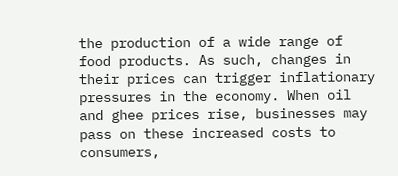the production of a wide range of food products. As such, changes in their prices can trigger inflationary pressures in the economy. When oil and ghee prices rise, businesses may pass on these increased costs to consumers,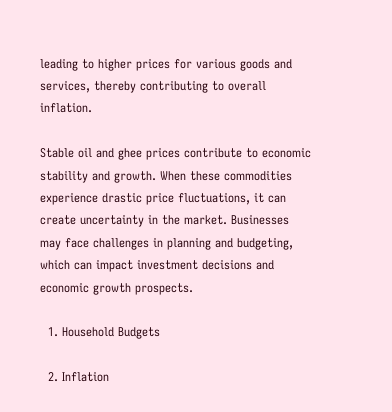leading to higher prices for various goods and services, thereby contributing to overall inflation.

Stable oil and ghee prices contribute to economic stability and growth. When these commodities experience drastic price fluctuations, it can create uncertainty in the market. Businesses may face challenges in planning and budgeting, which can impact investment decisions and economic growth prospects.

  1. Household Budgets

  2. Inflation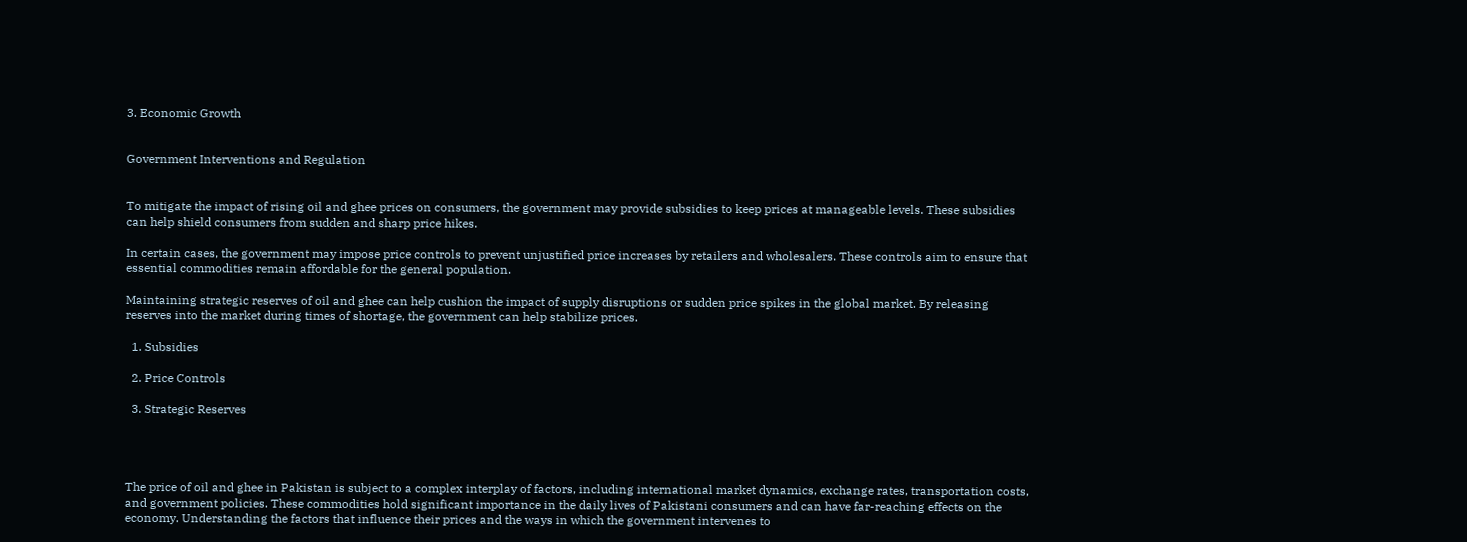3. Economic Growth


Government Interventions and Regulation


To mitigate the impact of rising oil and ghee prices on consumers, the government may provide subsidies to keep prices at manageable levels. These subsidies can help shield consumers from sudden and sharp price hikes.

In certain cases, the government may impose price controls to prevent unjustified price increases by retailers and wholesalers. These controls aim to ensure that essential commodities remain affordable for the general population.

Maintaining strategic reserves of oil and ghee can help cushion the impact of supply disruptions or sudden price spikes in the global market. By releasing reserves into the market during times of shortage, the government can help stabilize prices.

  1. Subsidies

  2. Price Controls

  3. Strategic Reserves




The price of oil and ghee in Pakistan is subject to a complex interplay of factors, including international market dynamics, exchange rates, transportation costs, and government policies. These commodities hold significant importance in the daily lives of Pakistani consumers and can have far-reaching effects on the economy. Understanding the factors that influence their prices and the ways in which the government intervenes to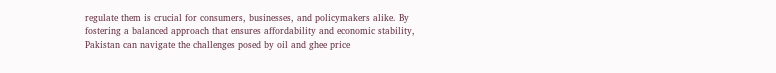regulate them is crucial for consumers, businesses, and policymakers alike. By fostering a balanced approach that ensures affordability and economic stability, Pakistan can navigate the challenges posed by oil and ghee price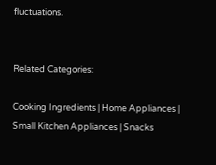fluctuations.


Related Categories:

Cooking Ingredients | Home Appliances | Small Kitchen Appliances | Snacks